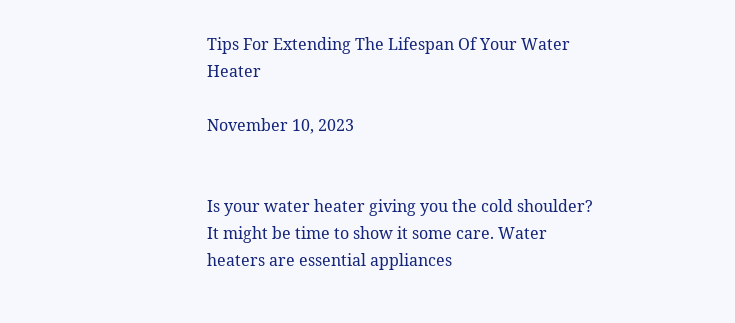Tips For Extending The Lifespan Of Your Water Heater

November 10, 2023


Is your water heater giving you the cold shoulder? It might be time to show it some care. Water heaters are essential appliances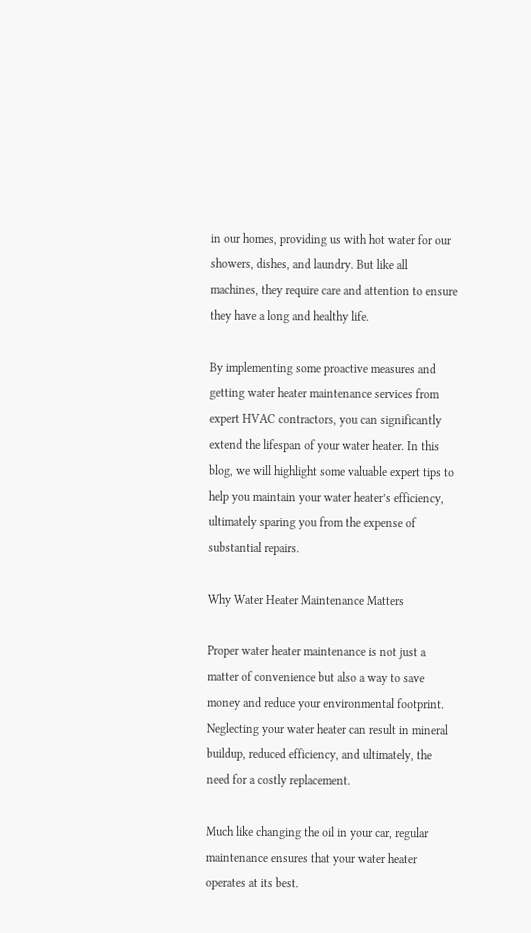in our homes, providing us with hot water for our showers, dishes, and laundry. But like all machines, they require care and attention to ensure they have a long and healthy life.

By implementing some proactive measures and getting water heater maintenance services from expert HVAC contractors, you can significantly extend the lifespan of your water heater. In this blog, we will highlight some valuable expert tips to help you maintain your water heater’s efficiency, ultimately sparing you from the expense of substantial repairs.

Why Water Heater Maintenance Matters

Proper water heater maintenance is not just a matter of convenience but also a way to save money and reduce your environmental footprint. Neglecting your water heater can result in mineral buildup, reduced efficiency, and ultimately, the need for a costly replacement.

Much like changing the oil in your car, regular maintenance ensures that your water heater operates at its best.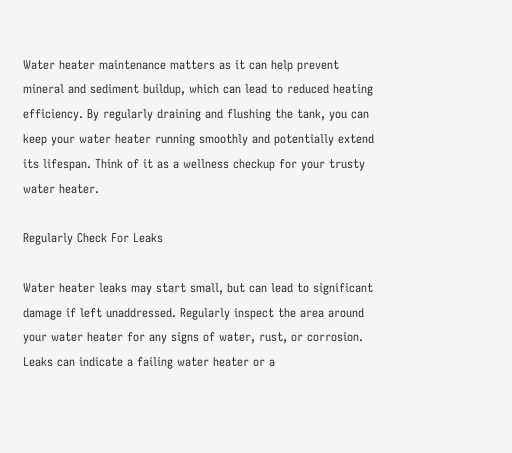Water heater maintenance matters as it can help prevent mineral and sediment buildup, which can lead to reduced heating efficiency. By regularly draining and flushing the tank, you can keep your water heater running smoothly and potentially extend its lifespan. Think of it as a wellness checkup for your trusty water heater.

Regularly Check For Leaks

Water heater leaks may start small, but can lead to significant damage if left unaddressed. Regularly inspect the area around your water heater for any signs of water, rust, or corrosion. Leaks can indicate a failing water heater or a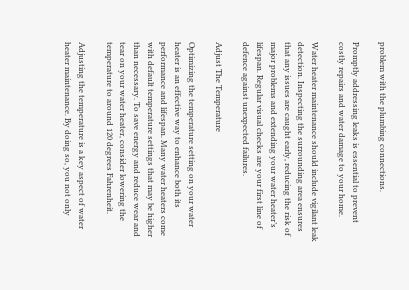problem with the plumbing connections.

Promptly addressing leaks is essential to prevent costly repairs and water damage to your home.

Water heater maintenance should include vigilant leak detection. Inspecting the surrounding area ensures that any issues are caught early, reducing the risk of major problems and extending your water heater’s lifespan. Regular visual checks are your first line of defence against unexpected failures.

Adjust The Temperature

Optimizing the temperature setting on your water heater is an effective way to enhance both its performance and lifespan. Many water heaters come with default temperature settings that may be higher than necessary. To save energy and reduce wear and tear on your water heater, consider lowering the temperature to around 120 degrees Fahrenheit.

Adjusting the temperature is a key aspect of water heater maintenance. By doing so, you not only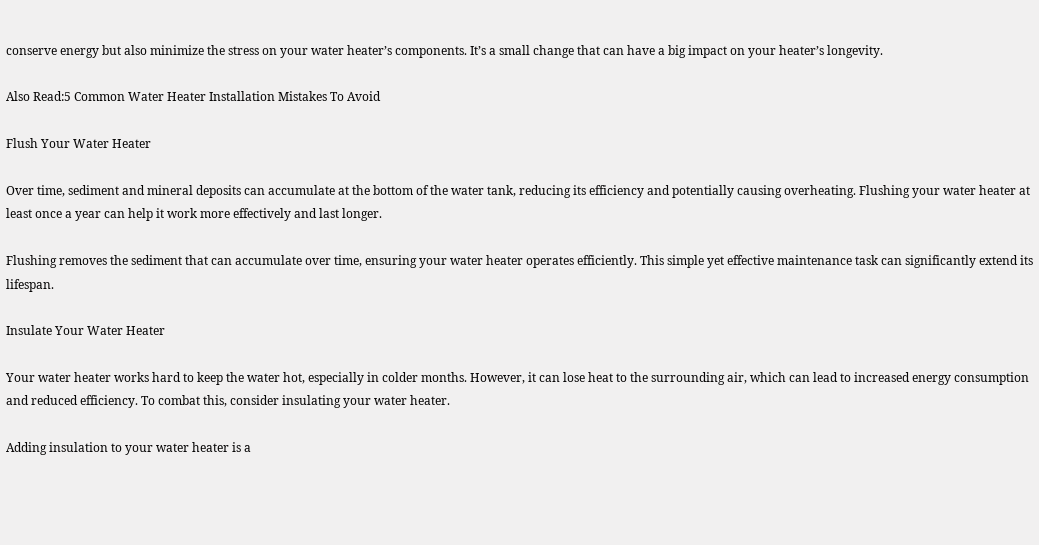conserve energy but also minimize the stress on your water heater’s components. It’s a small change that can have a big impact on your heater’s longevity.

Also Read:5 Common Water Heater Installation Mistakes To Avoid

Flush Your Water Heater

Over time, sediment and mineral deposits can accumulate at the bottom of the water tank, reducing its efficiency and potentially causing overheating. Flushing your water heater at least once a year can help it work more effectively and last longer.

Flushing removes the sediment that can accumulate over time, ensuring your water heater operates efficiently. This simple yet effective maintenance task can significantly extend its lifespan.

Insulate Your Water Heater

Your water heater works hard to keep the water hot, especially in colder months. However, it can lose heat to the surrounding air, which can lead to increased energy consumption and reduced efficiency. To combat this, consider insulating your water heater.

Adding insulation to your water heater is a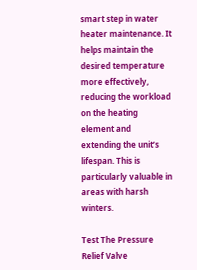smart step in water heater maintenance. It helps maintain the desired temperature more effectively, reducing the workload on the heating element and extending the unit’s lifespan. This is particularly valuable in areas with harsh winters.

Test The Pressure Relief Valve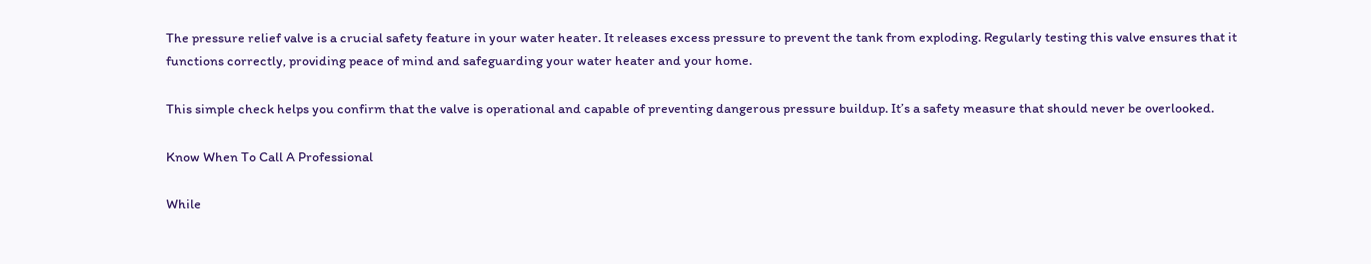The pressure relief valve is a crucial safety feature in your water heater. It releases excess pressure to prevent the tank from exploding. Regularly testing this valve ensures that it functions correctly, providing peace of mind and safeguarding your water heater and your home.

This simple check helps you confirm that the valve is operational and capable of preventing dangerous pressure buildup. It’s a safety measure that should never be overlooked.

Know When To Call A Professional

While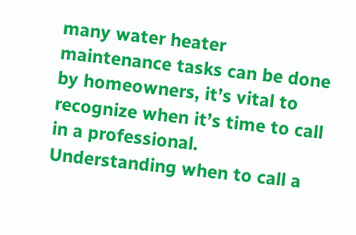many water heater maintenance tasks can be done by homeowners, it’s vital to recognize when it’s time to call in a professional. Understanding when to call a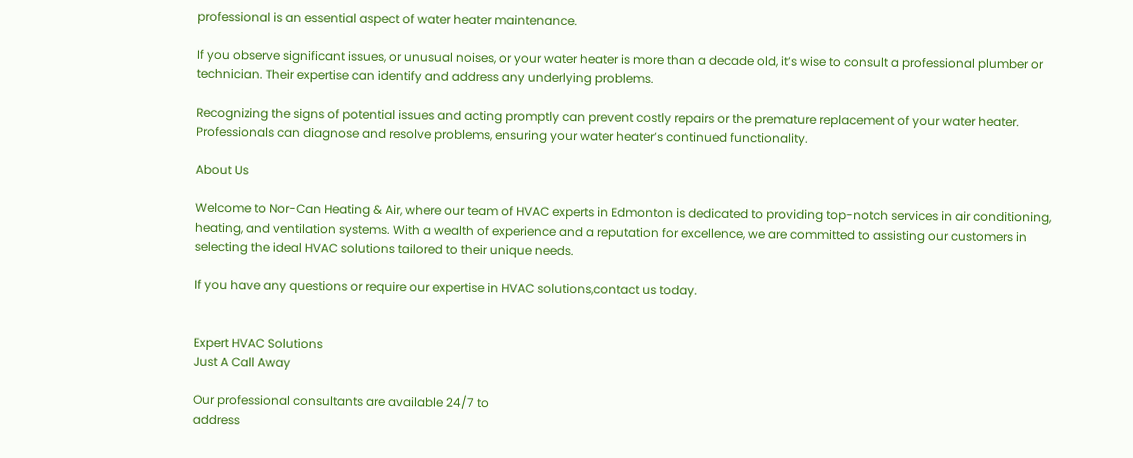professional is an essential aspect of water heater maintenance.

If you observe significant issues, or unusual noises, or your water heater is more than a decade old, it’s wise to consult a professional plumber or technician. Their expertise can identify and address any underlying problems.

Recognizing the signs of potential issues and acting promptly can prevent costly repairs or the premature replacement of your water heater. Professionals can diagnose and resolve problems, ensuring your water heater’s continued functionality.

About Us

Welcome to Nor-Can Heating & Air, where our team of HVAC experts in Edmonton is dedicated to providing top-notch services in air conditioning, heating, and ventilation systems. With a wealth of experience and a reputation for excellence, we are committed to assisting our customers in selecting the ideal HVAC solutions tailored to their unique needs.

If you have any questions or require our expertise in HVAC solutions,contact us today.


Expert HVAC Solutions
Just A Call Away

Our professional consultants are available 24/7 to
address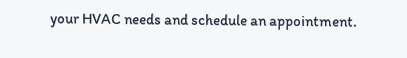your HVAC needs and schedule an appointment.